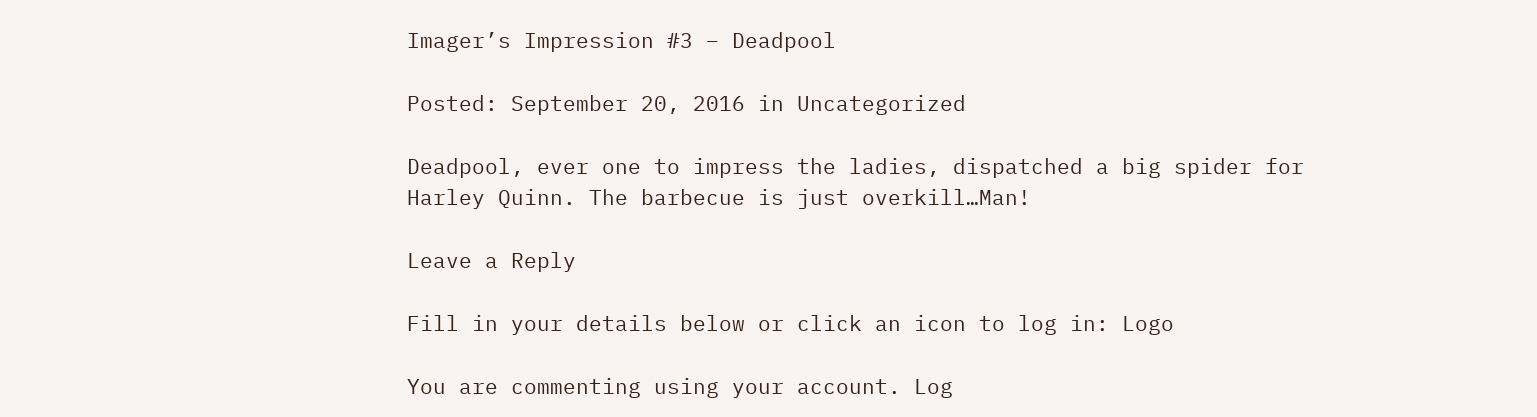Imager’s Impression #3 – Deadpool

Posted: September 20, 2016 in Uncategorized

Deadpool, ever one to impress the ladies, dispatched a big spider for Harley Quinn. The barbecue is just overkill…Man!

Leave a Reply

Fill in your details below or click an icon to log in: Logo

You are commenting using your account. Log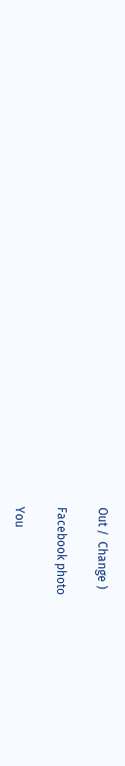Out /  Change )

Facebook photo

You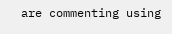are commenting using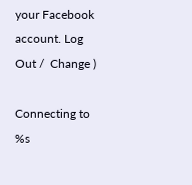your Facebook account. Log Out /  Change )

Connecting to %s